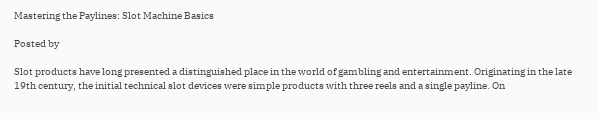Mastering the Paylines: Slot Machine Basics

Posted by

Slot products have long presented a distinguished place in the world of gambling and entertainment. Originating in the late 19th century, the initial technical slot devices were simple products with three reels and a single payline. On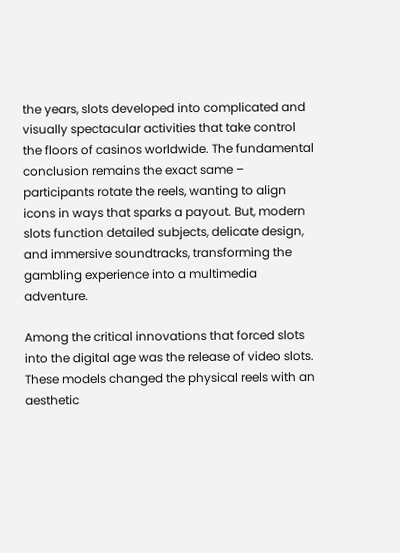the years, slots developed into complicated and visually spectacular activities that take control the floors of casinos worldwide. The fundamental conclusion remains the exact same – participants rotate the reels, wanting to align icons in ways that sparks a payout. But, modern slots function detailed subjects, delicate design, and immersive soundtracks, transforming the gambling experience into a multimedia adventure.

Among the critical innovations that forced slots into the digital age was the release of video slots. These models changed the physical reels with an aesthetic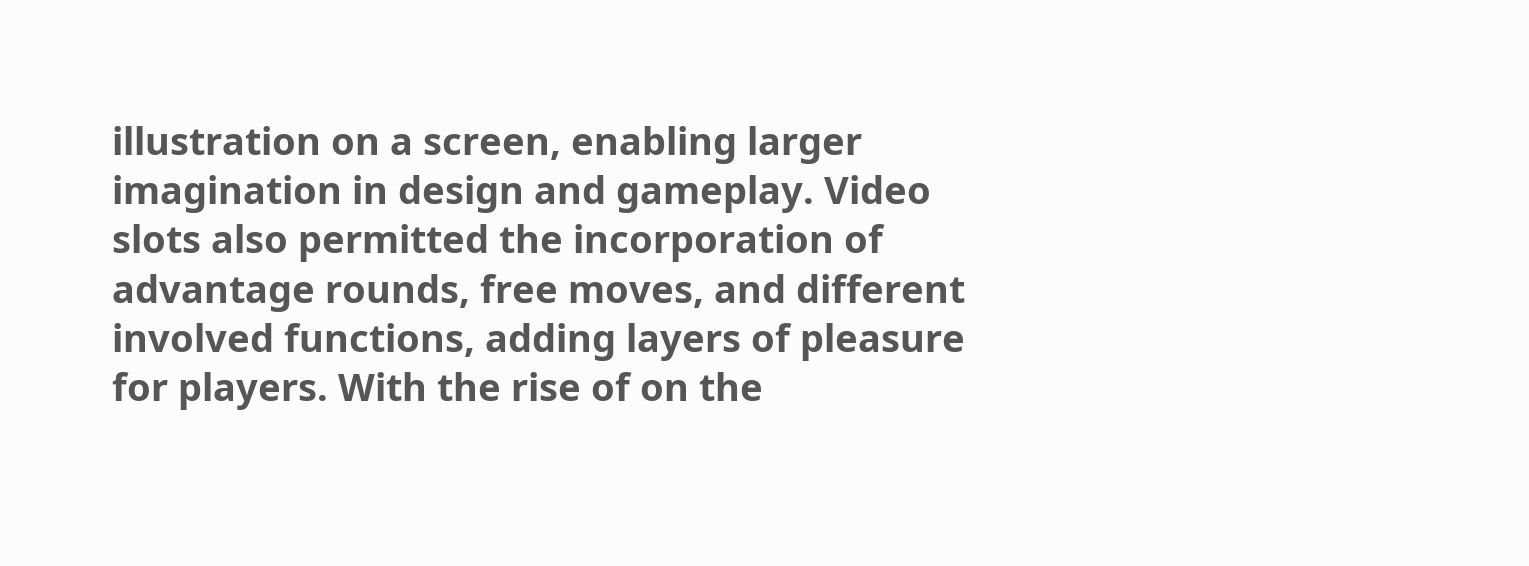illustration on a screen, enabling larger imagination in design and gameplay. Video slots also permitted the incorporation of advantage rounds, free moves, and different involved functions, adding layers of pleasure for players. With the rise of on the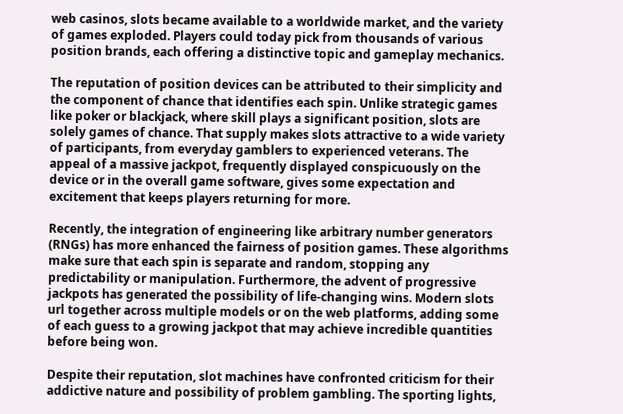web casinos, slots became available to a worldwide market, and the variety of games exploded. Players could today pick from thousands of various position brands, each offering a distinctive topic and gameplay mechanics.

The reputation of position devices can be attributed to their simplicity and the component of chance that identifies each spin. Unlike strategic games like poker or blackjack, where skill plays a significant position, slots are solely games of chance. That supply makes slots attractive to a wide variety of participants, from everyday gamblers to experienced veterans. The appeal of a massive jackpot, frequently displayed conspicuously on the device or in the overall game software, gives some expectation and excitement that keeps players returning for more.

Recently, the integration of engineering like arbitrary number generators (RNGs) has more enhanced the fairness of position games. These algorithms make sure that each spin is separate and random, stopping any predictability or manipulation. Furthermore, the advent of progressive jackpots has generated the possibility of life-changing wins. Modern slots url together across multiple models or on the web platforms, adding some of each guess to a growing jackpot that may achieve incredible quantities before being won.

Despite their reputation, slot machines have confronted criticism for their addictive nature and possibility of problem gambling. The sporting lights,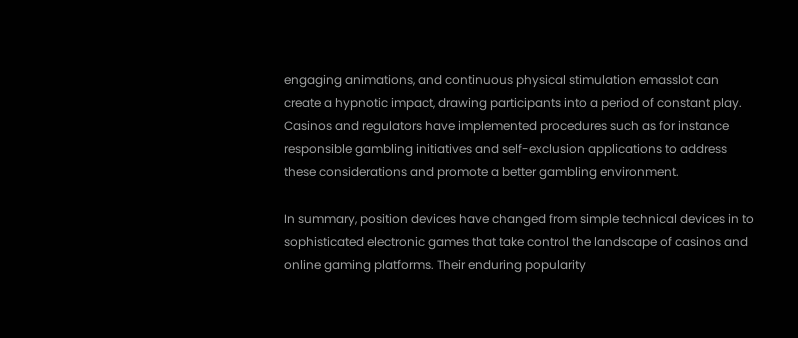engaging animations, and continuous physical stimulation emasslot can create a hypnotic impact, drawing participants into a period of constant play. Casinos and regulators have implemented procedures such as for instance responsible gambling initiatives and self-exclusion applications to address these considerations and promote a better gambling environment.

In summary, position devices have changed from simple technical devices in to sophisticated electronic games that take control the landscape of casinos and online gaming platforms. Their enduring popularity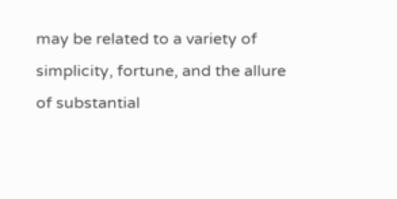may be related to a variety of simplicity, fortune, and the allure of substantial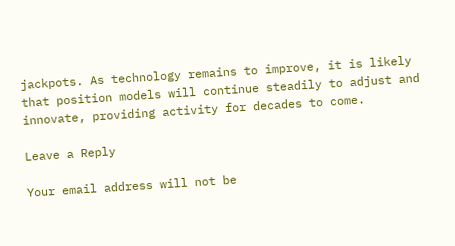jackpots. As technology remains to improve, it is likely that position models will continue steadily to adjust and innovate, providing activity for decades to come.

Leave a Reply

Your email address will not be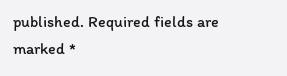published. Required fields are marked *